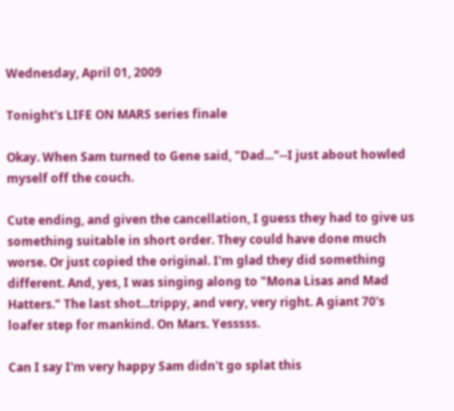Wednesday, April 01, 2009

Tonight's LIFE ON MARS series finale

Okay. When Sam turned to Gene said, "Dad..."--I just about howled myself off the couch.

Cute ending, and given the cancellation, I guess they had to give us something suitable in short order. They could have done much worse. Or just copied the original. I'm glad they did something different. And, yes, I was singing along to "Mona Lisas and Mad Hatters." The last shot...trippy, and very, very right. A giant 70's loafer step for mankind. On Mars. Yesssss.

Can I say I'm very happy Sam didn't go splat this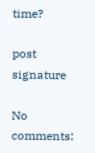time?

post signature

No comments: